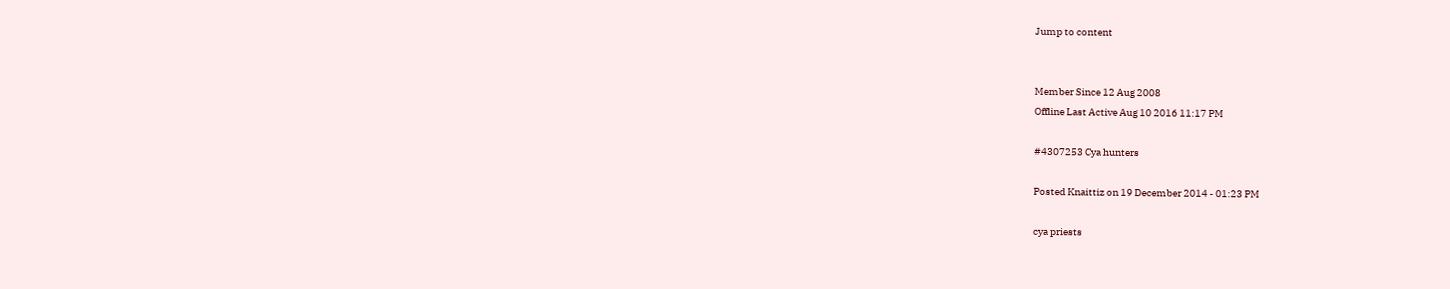Jump to content


Member Since 12 Aug 2008
Offline Last Active Aug 10 2016 11:17 PM

#4307253 Cya hunters

Posted Knaittiz on 19 December 2014 - 01:23 PM

cya priests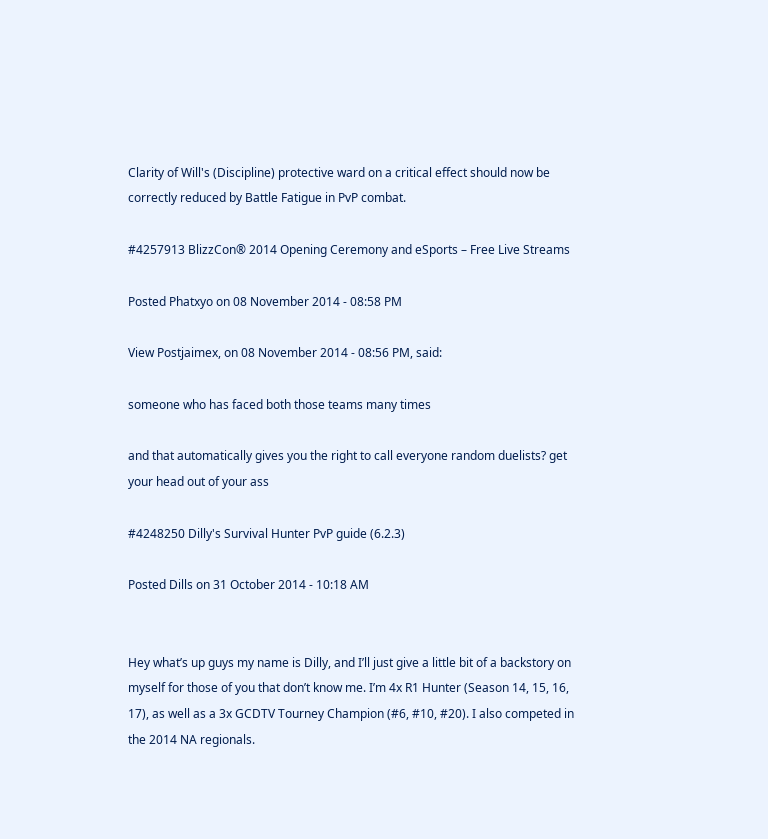Clarity of Will's (Discipline) protective ward on a critical effect should now be correctly reduced by Battle Fatigue in PvP combat.

#4257913 BlizzCon® 2014 Opening Ceremony and eSports – Free Live Streams

Posted Phatxyo on 08 November 2014 - 08:58 PM

View Postjaimex, on 08 November 2014 - 08:56 PM, said:

someone who has faced both those teams many times

and that automatically gives you the right to call everyone random duelists? get your head out of your ass

#4248250 Dilly's Survival Hunter PvP guide (6.2.3)

Posted Dills on 31 October 2014 - 10:18 AM


Hey what’s up guys my name is Dilly, and I’ll just give a little bit of a backstory on myself for those of you that don’t know me. I’m 4x R1 Hunter (Season 14, 15, 16, 17), as well as a 3x GCDTV Tourney Champion (#6, #10, #20). I also competed in the 2014 NA regionals.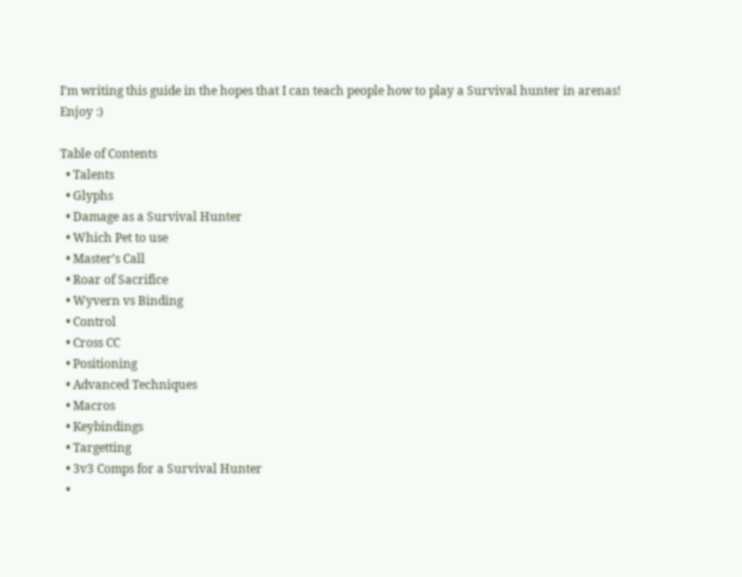I’m writing this guide in the hopes that I can teach people how to play a Survival hunter in arenas! Enjoy :)

Table of Contents
  • Talents
  • Glyphs
  • Damage as a Survival Hunter
  • Which Pet to use
  • Master’s Call
  • Roar of Sacrifice
  • Wyvern vs Binding
  • Control
  • Cross CC
  • Positioning
  • Advanced Techniques
  • Macros
  • Keybindings
  • Targetting
  • 3v3 Comps for a Survival Hunter
  •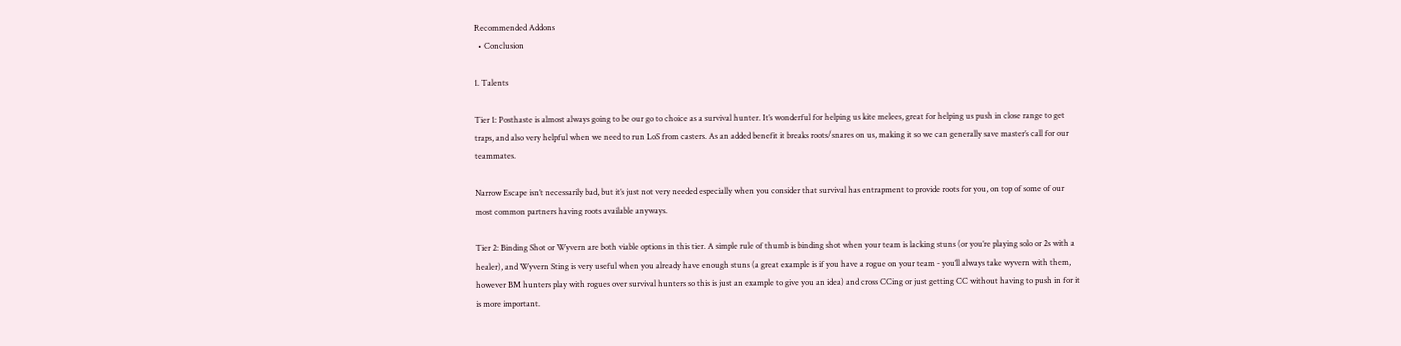Recommended Addons
  • Conclusion

1. Talents

Tier 1: Posthaste is almost always going to be our go to choice as a survival hunter. It’s wonderful for helping us kite melees, great for helping us push in close range to get traps, and also very helpful when we need to run LoS from casters. As an added benefit it breaks roots/snares on us, making it so we can generally save master’s call for our teammates.

Narrow Escape isn’t necessarily bad, but it’s just not very needed especially when you consider that survival has entrapment to provide roots for you, on top of some of our most common partners having roots available anyways.

Tier 2: Binding Shot or Wyvern are both viable options in this tier. A simple rule of thumb is binding shot when your team is lacking stuns (or you’re playing solo or 2s with a healer), and Wyvern Sting is very useful when you already have enough stuns (a great example is if you have a rogue on your team - you’ll always take wyvern with them, however BM hunters play with rogues over survival hunters so this is just an example to give you an idea) and cross CCing or just getting CC without having to push in for it is more important.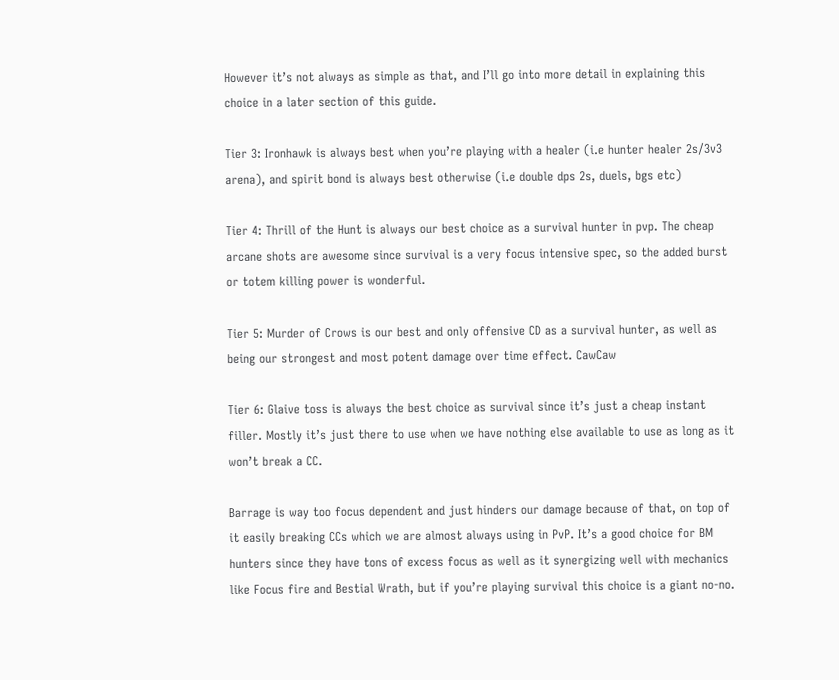However it’s not always as simple as that, and I’ll go into more detail in explaining this choice in a later section of this guide.

Tier 3: Ironhawk is always best when you’re playing with a healer (i.e hunter healer 2s/3v3 arena), and spirit bond is always best otherwise (i.e double dps 2s, duels, bgs etc)

Tier 4: Thrill of the Hunt is always our best choice as a survival hunter in pvp. The cheap arcane shots are awesome since survival is a very focus intensive spec, so the added burst or totem killing power is wonderful.

Tier 5: Murder of Crows is our best and only offensive CD as a survival hunter, as well as being our strongest and most potent damage over time effect. CawCaw

Tier 6: Glaive toss is always the best choice as survival since it’s just a cheap instant filler. Mostly it’s just there to use when we have nothing else available to use as long as it won’t break a CC.

Barrage is way too focus dependent and just hinders our damage because of that, on top of it easily breaking CCs which we are almost always using in PvP. It’s a good choice for BM hunters since they have tons of excess focus as well as it synergizing well with mechanics like Focus fire and Bestial Wrath, but if you’re playing survival this choice is a giant no-no.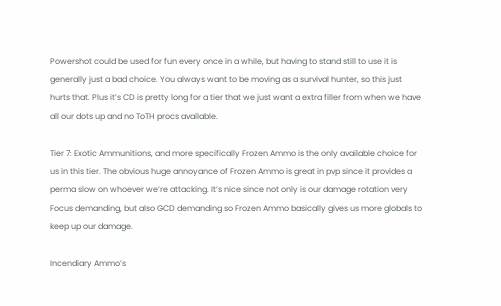Powershot could be used for fun every once in a while, but having to stand still to use it is generally just a bad choice. You always want to be moving as a survival hunter, so this just hurts that. Plus it’s CD is pretty long for a tier that we just want a extra filler from when we have all our dots up and no ToTH procs available.

Tier 7: Exotic Ammunitions, and more specifically Frozen Ammo is the only available choice for us in this tier. The obvious huge annoyance of Frozen Ammo is great in pvp since it provides a perma slow on whoever we’re attacking. It’s nice since not only is our damage rotation very Focus demanding, but also GCD demanding so Frozen Ammo basically gives us more globals to keep up our damage.

Incendiary Ammo’s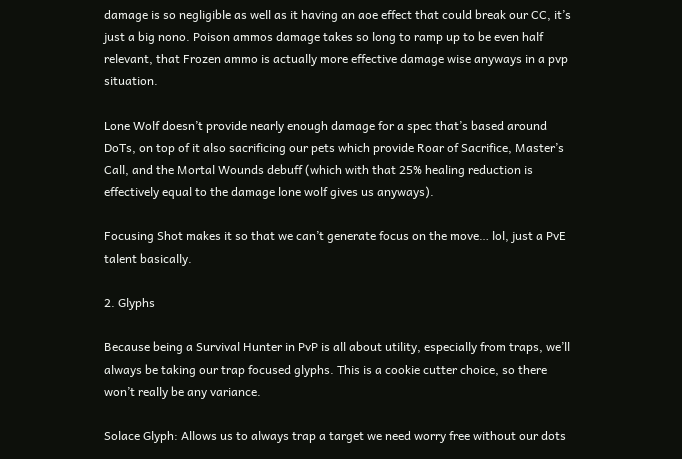damage is so negligible as well as it having an aoe effect that could break our CC, it’s just a big nono. Poison ammos damage takes so long to ramp up to be even half relevant, that Frozen ammo is actually more effective damage wise anyways in a pvp situation.

Lone Wolf doesn’t provide nearly enough damage for a spec that’s based around DoTs, on top of it also sacrificing our pets which provide Roar of Sacrifice, Master’s Call, and the Mortal Wounds debuff (which with that 25% healing reduction is effectively equal to the damage lone wolf gives us anyways).

Focusing Shot makes it so that we can’t generate focus on the move… lol, just a PvE talent basically.

2. Glyphs

Because being a Survival Hunter in PvP is all about utility, especially from traps, we’ll always be taking our trap focused glyphs. This is a cookie cutter choice, so there won’t really be any variance.

Solace Glyph: Allows us to always trap a target we need worry free without our dots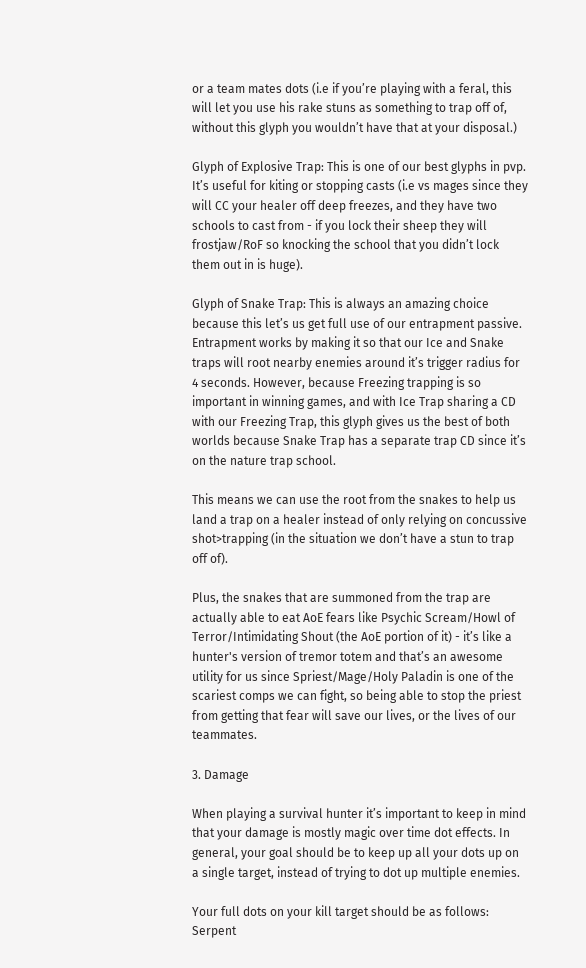or a team mates dots (i.e if you’re playing with a feral, this will let you use his rake stuns as something to trap off of, without this glyph you wouldn’t have that at your disposal.)

Glyph of Explosive Trap: This is one of our best glyphs in pvp. It’s useful for kiting or stopping casts (i.e vs mages since they will CC your healer off deep freezes, and they have two schools to cast from - if you lock their sheep they will frostjaw/RoF so knocking the school that you didn’t lock them out in is huge).

Glyph of Snake Trap: This is always an amazing choice because this let’s us get full use of our entrapment passive. Entrapment works by making it so that our Ice and Snake traps will root nearby enemies around it’s trigger radius for 4 seconds. However, because Freezing trapping is so important in winning games, and with Ice Trap sharing a CD with our Freezing Trap, this glyph gives us the best of both worlds because Snake Trap has a separate trap CD since it’s on the nature trap school.

This means we can use the root from the snakes to help us land a trap on a healer instead of only relying on concussive shot>trapping (in the situation we don’t have a stun to trap off of).

Plus, the snakes that are summoned from the trap are actually able to eat AoE fears like Psychic Scream/Howl of Terror/Intimidating Shout (the AoE portion of it) - it’s like a hunter's version of tremor totem and that’s an awesome utility for us since Spriest/Mage/Holy Paladin is one of the scariest comps we can fight, so being able to stop the priest from getting that fear will save our lives, or the lives of our teammates.

3. Damage

When playing a survival hunter it’s important to keep in mind that your damage is mostly magic over time dot effects. In general, your goal should be to keep up all your dots up on a single target, instead of trying to dot up multiple enemies.

Your full dots on your kill target should be as follows: Serpent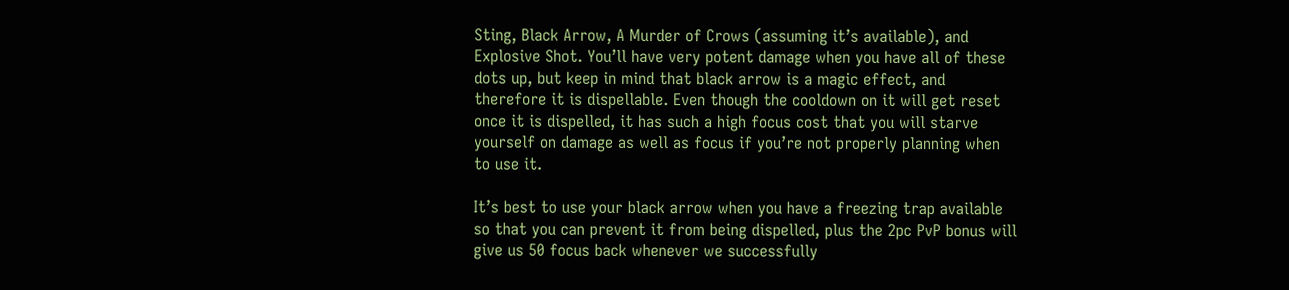Sting, Black Arrow, A Murder of Crows (assuming it’s available), and Explosive Shot. You’ll have very potent damage when you have all of these dots up, but keep in mind that black arrow is a magic effect, and therefore it is dispellable. Even though the cooldown on it will get reset once it is dispelled, it has such a high focus cost that you will starve yourself on damage as well as focus if you’re not properly planning when to use it.

It’s best to use your black arrow when you have a freezing trap available so that you can prevent it from being dispelled, plus the 2pc PvP bonus will give us 50 focus back whenever we successfully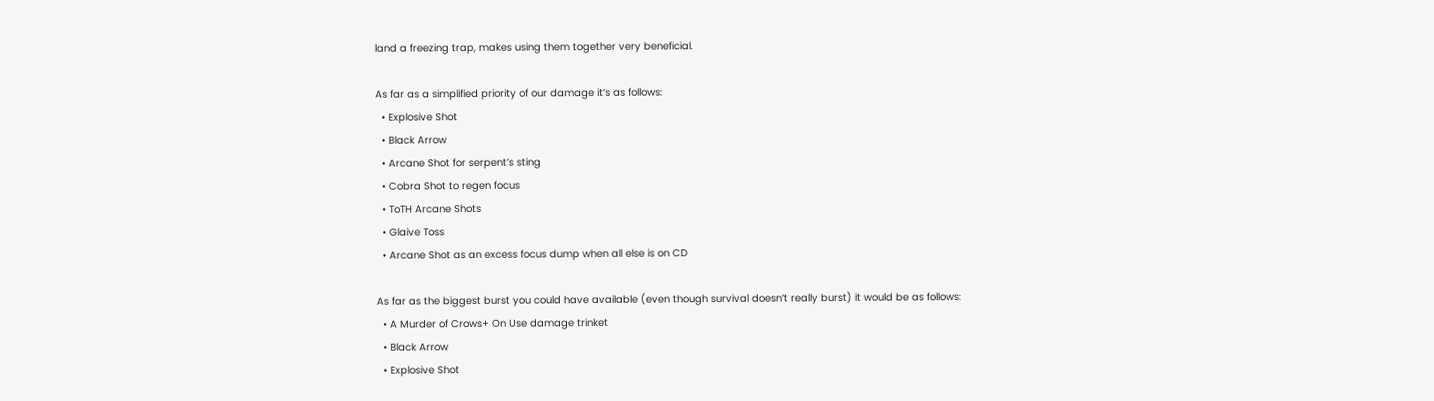land a freezing trap, makes using them together very beneficial.

As far as a simplified priority of our damage it’s as follows:
  • Explosive Shot
  • Black Arrow
  • Arcane Shot for serpent’s sting
  • Cobra Shot to regen focus
  • ToTH Arcane Shots
  • Glaive Toss
  • Arcane Shot as an excess focus dump when all else is on CD

As far as the biggest burst you could have available (even though survival doesn’t really burst) it would be as follows:
  • A Murder of Crows+ On Use damage trinket
  • Black Arrow
  • Explosive Shot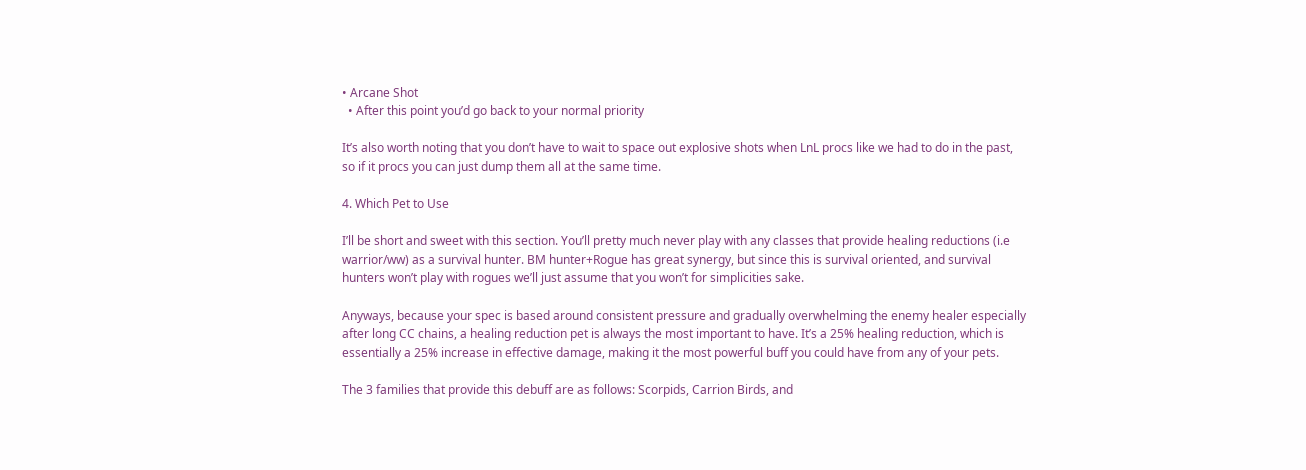• Arcane Shot
  • After this point you’d go back to your normal priority

It’s also worth noting that you don’t have to wait to space out explosive shots when LnL procs like we had to do in the past, so if it procs you can just dump them all at the same time.

4. Which Pet to Use

I’ll be short and sweet with this section. You’ll pretty much never play with any classes that provide healing reductions (i.e warrior/ww) as a survival hunter. BM hunter+Rogue has great synergy, but since this is survival oriented, and survival hunters won’t play with rogues we’ll just assume that you won’t for simplicities sake.

Anyways, because your spec is based around consistent pressure and gradually overwhelming the enemy healer especially after long CC chains, a healing reduction pet is always the most important to have. It’s a 25% healing reduction, which is essentially a 25% increase in effective damage, making it the most powerful buff you could have from any of your pets.

The 3 families that provide this debuff are as follows: Scorpids, Carrion Birds, and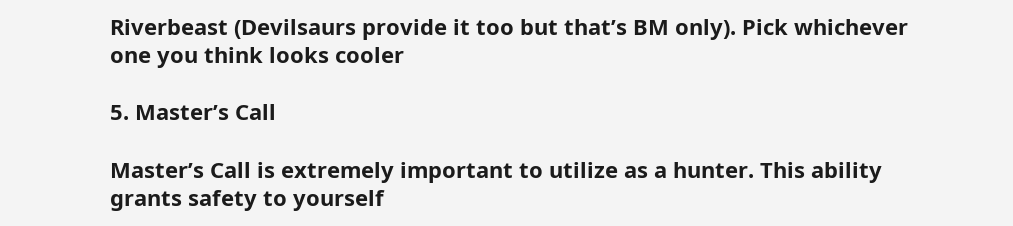Riverbeast (Devilsaurs provide it too but that’s BM only). Pick whichever one you think looks cooler

5. Master’s Call

Master’s Call is extremely important to utilize as a hunter. This ability grants safety to yourself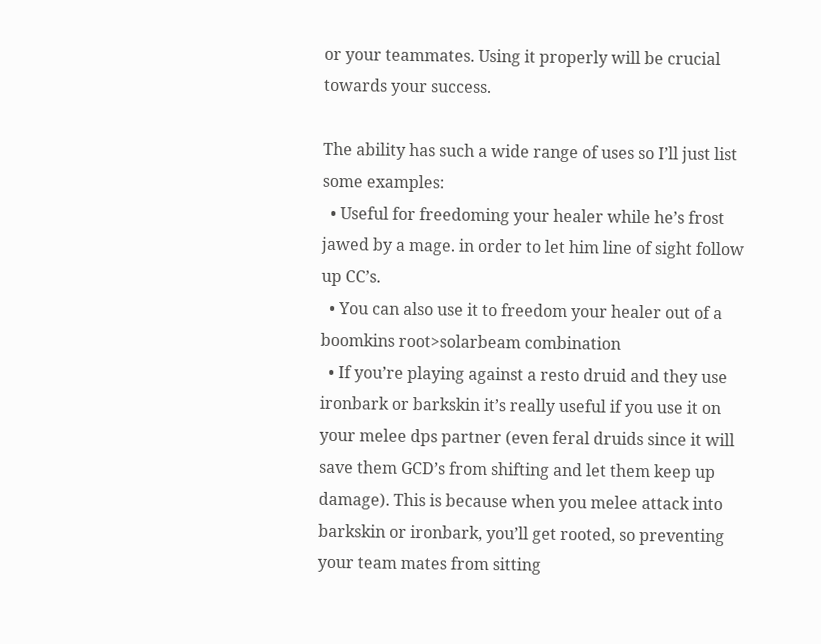or your teammates. Using it properly will be crucial towards your success.

The ability has such a wide range of uses so I’ll just list some examples:
  • Useful for freedoming your healer while he’s frost jawed by a mage. in order to let him line of sight follow up CC’s.
  • You can also use it to freedom your healer out of a boomkins root>solarbeam combination
  • If you’re playing against a resto druid and they use ironbark or barkskin it’s really useful if you use it on your melee dps partner (even feral druids since it will save them GCD’s from shifting and let them keep up damage). This is because when you melee attack into barkskin or ironbark, you’ll get rooted, so preventing your team mates from sitting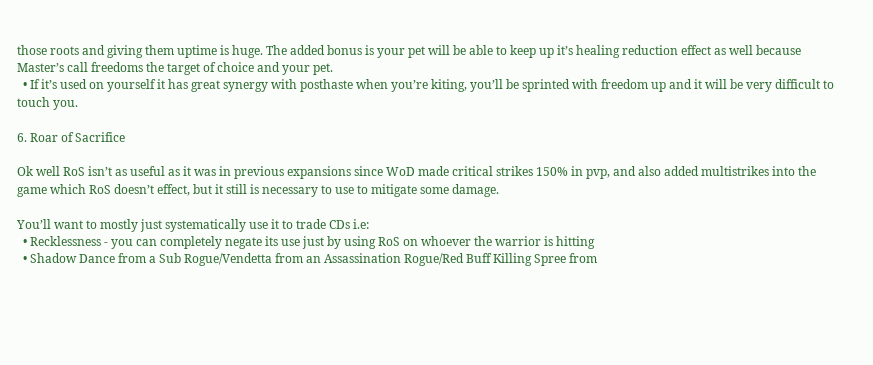those roots and giving them uptime is huge. The added bonus is your pet will be able to keep up it’s healing reduction effect as well because Master’s call freedoms the target of choice and your pet.
  • If it’s used on yourself it has great synergy with posthaste when you’re kiting, you’ll be sprinted with freedom up and it will be very difficult to touch you.

6. Roar of Sacrifice

Ok well RoS isn’t as useful as it was in previous expansions since WoD made critical strikes 150% in pvp, and also added multistrikes into the game which RoS doesn’t effect, but it still is necessary to use to mitigate some damage.

You’ll want to mostly just systematically use it to trade CDs i.e:
  • Recklessness - you can completely negate its use just by using RoS on whoever the warrior is hitting
  • Shadow Dance from a Sub Rogue/Vendetta from an Assassination Rogue/Red Buff Killing Spree from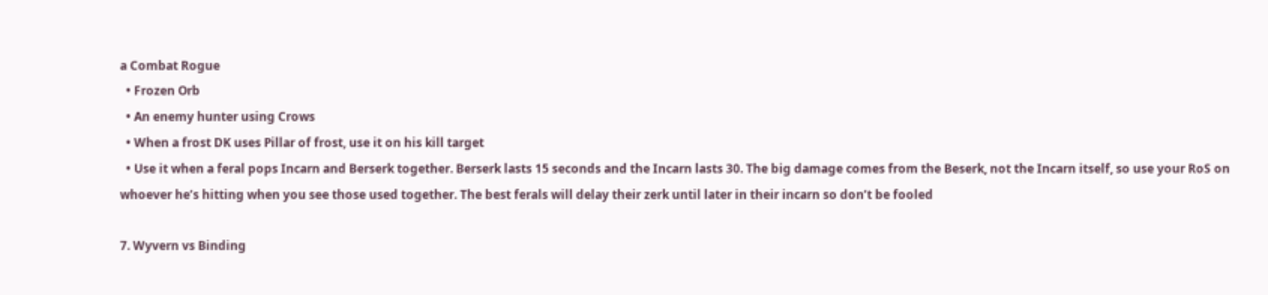a Combat Rogue
  • Frozen Orb
  • An enemy hunter using Crows
  • When a frost DK uses Pillar of frost, use it on his kill target
  • Use it when a feral pops Incarn and Berserk together. Berserk lasts 15 seconds and the Incarn lasts 30. The big damage comes from the Beserk, not the Incarn itself, so use your RoS on whoever he’s hitting when you see those used together. The best ferals will delay their zerk until later in their incarn so don’t be fooled

7. Wyvern vs Binding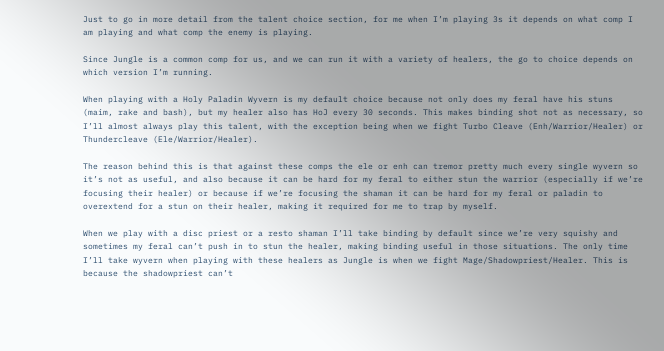Just to go in more detail from the talent choice section, for me when I’m playing 3s it depends on what comp I am playing and what comp the enemy is playing.

Since Jungle is a common comp for us, and we can run it with a variety of healers, the go to choice depends on which version I’m running.

When playing with a Holy Paladin Wyvern is my default choice because not only does my feral have his stuns (maim, rake and bash), but my healer also has HoJ every 30 seconds. This makes binding shot not as necessary, so I’ll almost always play this talent, with the exception being when we fight Turbo Cleave (Enh/Warrior/Healer) or Thundercleave (Ele/Warrior/Healer).

The reason behind this is that against these comps the ele or enh can tremor pretty much every single wyvern so it’s not as useful, and also because it can be hard for my feral to either stun the warrior (especially if we’re focusing their healer) or because if we’re focusing the shaman it can be hard for my feral or paladin to overextend for a stun on their healer, making it required for me to trap by myself.

When we play with a disc priest or a resto shaman I’ll take binding by default since we’re very squishy and sometimes my feral can’t push in to stun the healer, making binding useful in those situations. The only time I’ll take wyvern when playing with these healers as Jungle is when we fight Mage/Shadowpriest/Healer. This is because the shadowpriest can’t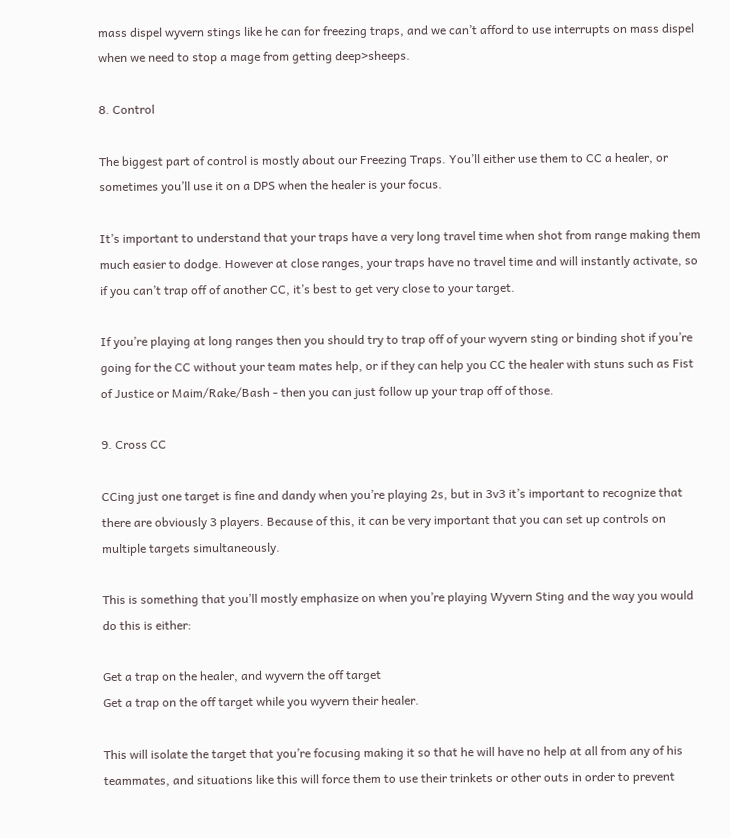mass dispel wyvern stings like he can for freezing traps, and we can’t afford to use interrupts on mass dispel when we need to stop a mage from getting deep>sheeps.

8. Control

The biggest part of control is mostly about our Freezing Traps. You’ll either use them to CC a healer, or sometimes you’ll use it on a DPS when the healer is your focus.

It’s important to understand that your traps have a very long travel time when shot from range making them much easier to dodge. However at close ranges, your traps have no travel time and will instantly activate, so if you can’t trap off of another CC, it’s best to get very close to your target.

If you’re playing at long ranges then you should try to trap off of your wyvern sting or binding shot if you’re going for the CC without your team mates help, or if they can help you CC the healer with stuns such as Fist of Justice or Maim/Rake/Bash - then you can just follow up your trap off of those.

9. Cross CC

CCing just one target is fine and dandy when you’re playing 2s, but in 3v3 it’s important to recognize that there are obviously 3 players. Because of this, it can be very important that you can set up controls on multiple targets simultaneously.

This is something that you’ll mostly emphasize on when you’re playing Wyvern Sting and the way you would do this is either:

Get a trap on the healer, and wyvern the off target
Get a trap on the off target while you wyvern their healer.

This will isolate the target that you’re focusing making it so that he will have no help at all from any of his teammates, and situations like this will force them to use their trinkets or other outs in order to prevent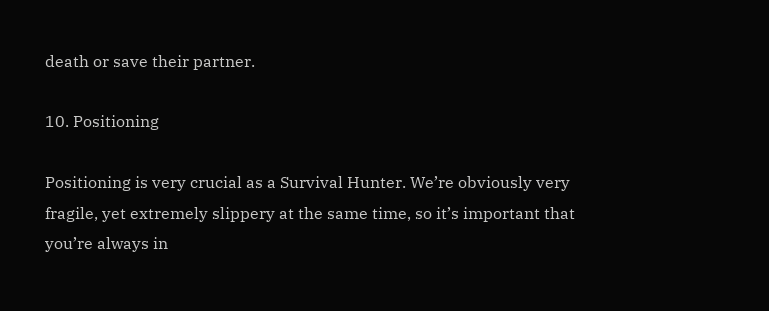death or save their partner.

10. Positioning

Positioning is very crucial as a Survival Hunter. We’re obviously very fragile, yet extremely slippery at the same time, so it’s important that you’re always in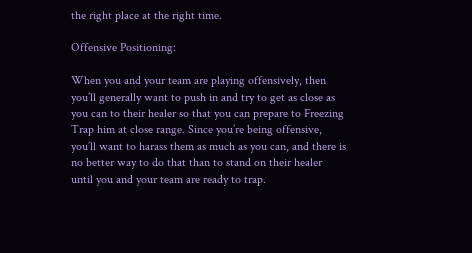the right place at the right time.

Offensive Positioning:

When you and your team are playing offensively, then you’ll generally want to push in and try to get as close as you can to their healer so that you can prepare to Freezing Trap him at close range. Since you’re being offensive, you’ll want to harass them as much as you can, and there is no better way to do that than to stand on their healer until you and your team are ready to trap.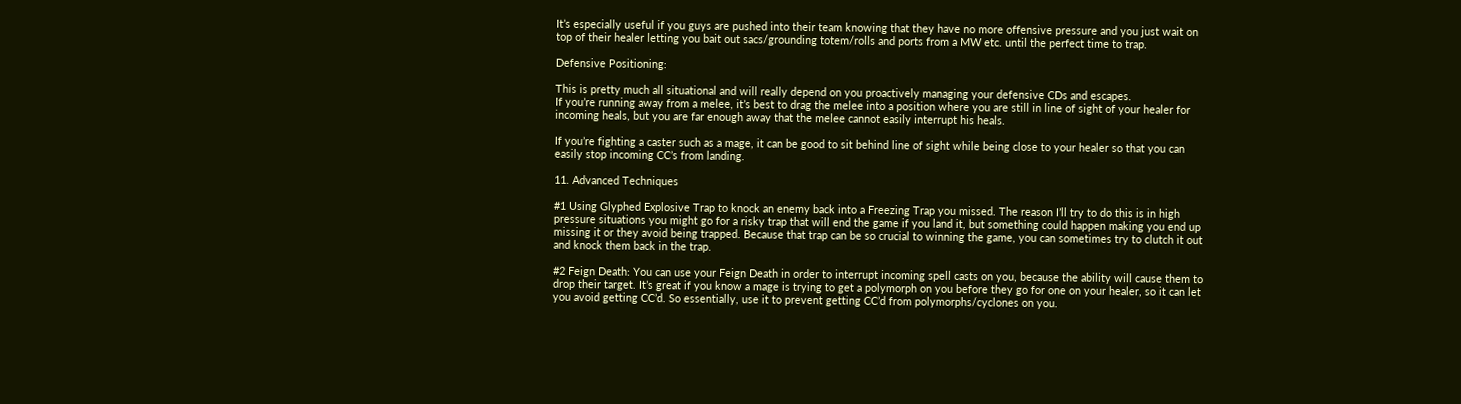It’s especially useful if you guys are pushed into their team knowing that they have no more offensive pressure and you just wait on top of their healer letting you bait out sacs/grounding totem/rolls and ports from a MW etc. until the perfect time to trap.

Defensive Positioning:

This is pretty much all situational and will really depend on you proactively managing your defensive CDs and escapes.
If you’re running away from a melee, it’s best to drag the melee into a position where you are still in line of sight of your healer for incoming heals, but you are far enough away that the melee cannot easily interrupt his heals.

If you’re fighting a caster such as a mage, it can be good to sit behind line of sight while being close to your healer so that you can easily stop incoming CC’s from landing.

11. Advanced Techniques

#1 Using Glyphed Explosive Trap to knock an enemy back into a Freezing Trap you missed. The reason I’ll try to do this is in high pressure situations you might go for a risky trap that will end the game if you land it, but something could happen making you end up missing it or they avoid being trapped. Because that trap can be so crucial to winning the game, you can sometimes try to clutch it out and knock them back in the trap.

#2 Feign Death: You can use your Feign Death in order to interrupt incoming spell casts on you, because the ability will cause them to drop their target. It’s great if you know a mage is trying to get a polymorph on you before they go for one on your healer, so it can let you avoid getting CC’d. So essentially, use it to prevent getting CC’d from polymorphs/cyclones on you.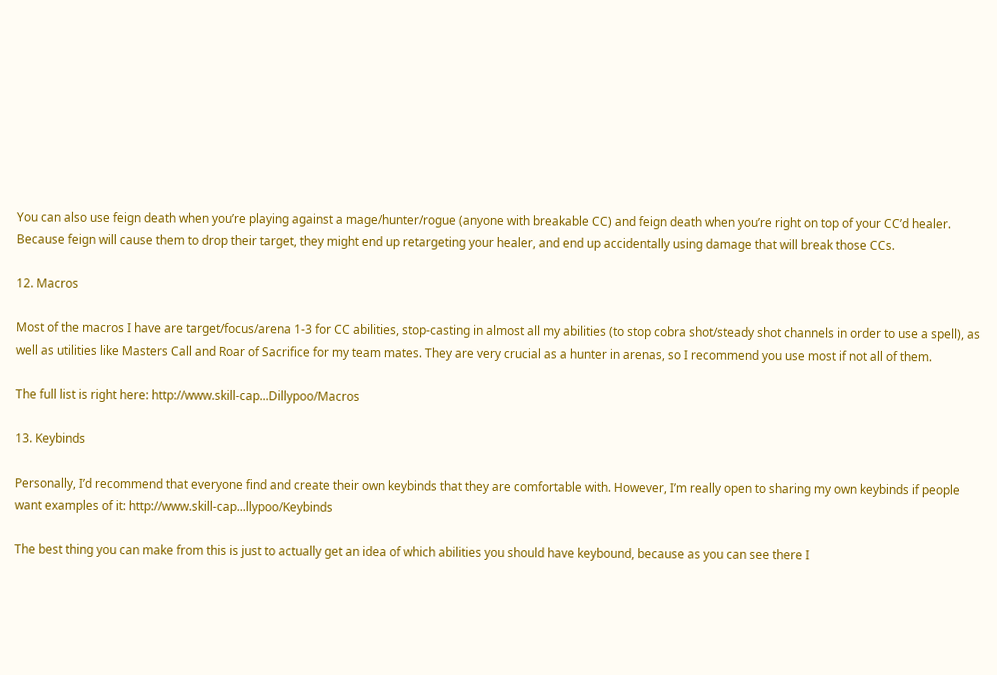You can also use feign death when you’re playing against a mage/hunter/rogue (anyone with breakable CC) and feign death when you’re right on top of your CC’d healer. Because feign will cause them to drop their target, they might end up retargeting your healer, and end up accidentally using damage that will break those CCs.

12. Macros

Most of the macros I have are target/focus/arena 1-3 for CC abilities, stop-casting in almost all my abilities (to stop cobra shot/steady shot channels in order to use a spell), as well as utilities like Masters Call and Roar of Sacrifice for my team mates. They are very crucial as a hunter in arenas, so I recommend you use most if not all of them.

The full list is right here: http://www.skill-cap...Dillypoo/Macros

13. Keybinds

Personally, I’d recommend that everyone find and create their own keybinds that they are comfortable with. However, I’m really open to sharing my own keybinds if people want examples of it: http://www.skill-cap...llypoo/Keybinds

The best thing you can make from this is just to actually get an idea of which abilities you should have keybound, because as you can see there I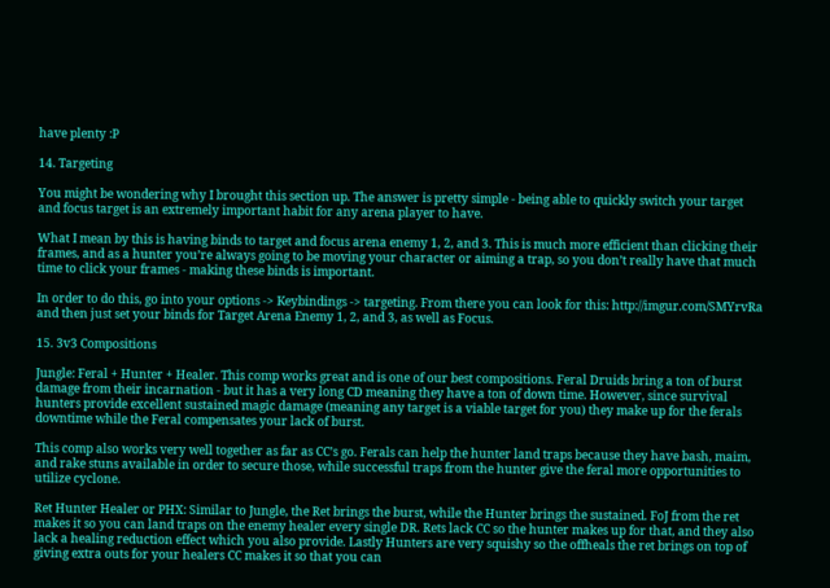have plenty :P

14. Targeting

You might be wondering why I brought this section up. The answer is pretty simple - being able to quickly switch your target and focus target is an extremely important habit for any arena player to have.

What I mean by this is having binds to target and focus arena enemy 1, 2, and 3. This is much more efficient than clicking their frames, and as a hunter you’re always going to be moving your character or aiming a trap, so you don’t really have that much time to click your frames - making these binds is important.

In order to do this, go into your options -> Keybindings -> targeting. From there you can look for this: http://imgur.com/SMYrvRa and then just set your binds for Target Arena Enemy 1, 2, and 3, as well as Focus.

15. 3v3 Compositions

Jungle: Feral + Hunter + Healer. This comp works great and is one of our best compositions. Feral Druids bring a ton of burst damage from their incarnation - but it has a very long CD meaning they have a ton of down time. However, since survival hunters provide excellent sustained magic damage (meaning any target is a viable target for you) they make up for the ferals downtime while the Feral compensates your lack of burst.

This comp also works very well together as far as CC’s go. Ferals can help the hunter land traps because they have bash, maim, and rake stuns available in order to secure those, while successful traps from the hunter give the feral more opportunities to utilize cyclone.

Ret Hunter Healer or PHX: Similar to Jungle, the Ret brings the burst, while the Hunter brings the sustained. FoJ from the ret makes it so you can land traps on the enemy healer every single DR. Rets lack CC so the hunter makes up for that, and they also lack a healing reduction effect which you also provide. Lastly Hunters are very squishy so the offheals the ret brings on top of giving extra outs for your healers CC makes it so that you can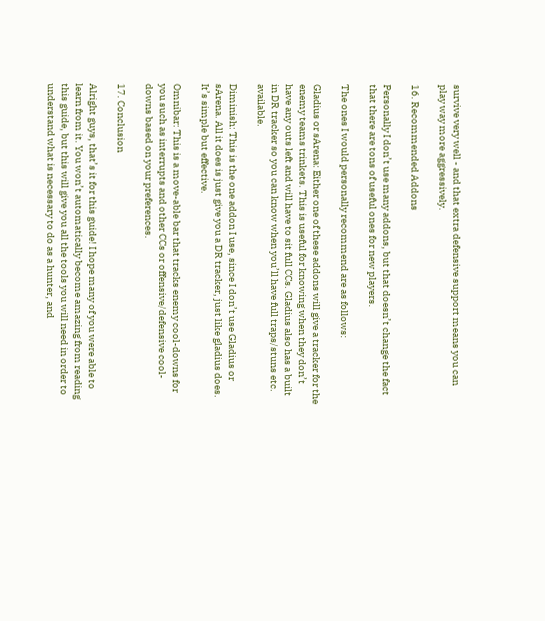survive very well - and that extra defensive support means you can play way more aggressively.

16. Recommended Addons

Personally I don’t use many addons, but that doesn’t change the fact that there are tons of useful ones for new players.

The ones I would personally recommend are as follows:

Gladius or sArena: Either one of these addons will give a tracker for the enemy teams trinkets. This is useful for knowing when they don’t have any outs left and will have to sit full CCs. Gladius also has a built in DR tracker so you can know when you’ll have full traps/stuns etc. available.

Diminish: This is the one addon I use, since I don’t use Gladius or sArena. All it does is just give you a DR tracker, just like gladius does. It’s simple but effective.

Omnibar: This is a move-able bar that tracks enemy cool-downs for you such as interrupts and other CCs or offensive/defensive cool-downs based on your preferences.

17. Conclusion

Alright guys, that’s it for this guide! I hope many of you were able to learn from it. You won’t automatically become amazing from reading this guide, but this will give you all the tools you will need in order to understand what is necessary to do as a hunter, and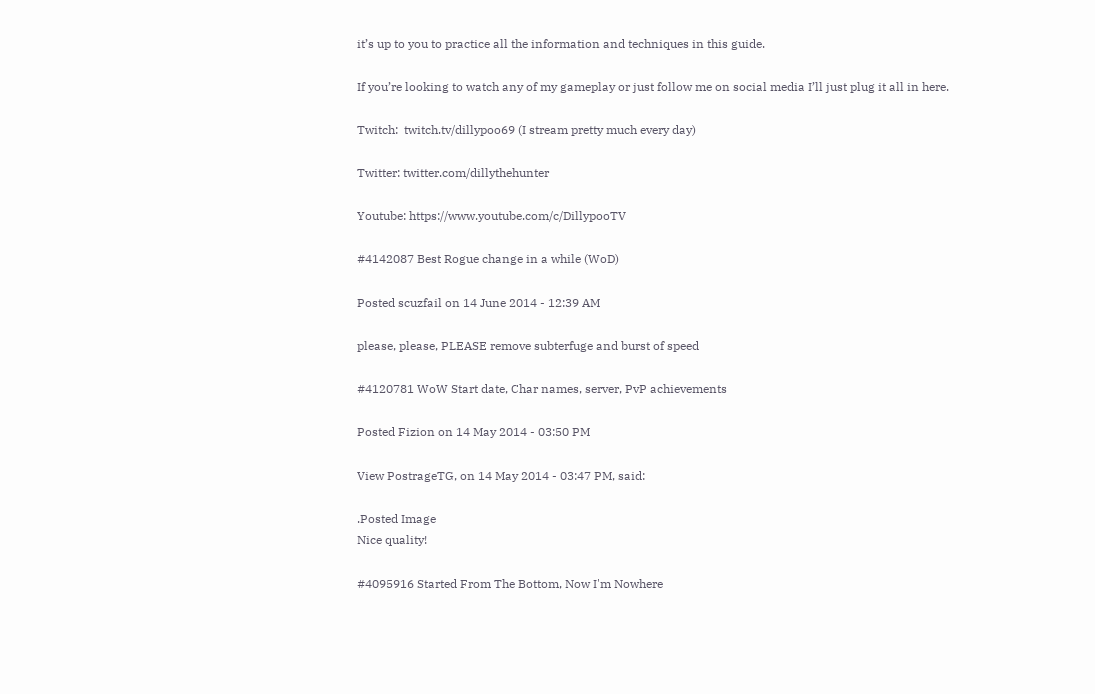it’s up to you to practice all the information and techniques in this guide.

If you’re looking to watch any of my gameplay or just follow me on social media I’ll just plug it all in here.

Twitch:  twitch.tv/dillypoo69 (I stream pretty much every day)

Twitter: twitter.com/dillythehunter

Youtube: https://www.youtube.com/c/DillypooTV

#4142087 Best Rogue change in a while (WoD)

Posted scuzfail on 14 June 2014 - 12:39 AM

please, please, PLEASE remove subterfuge and burst of speed

#4120781 WoW Start date, Char names, server, PvP achievements

Posted Fizion on 14 May 2014 - 03:50 PM

View PostrageTG, on 14 May 2014 - 03:47 PM, said:

.Posted Image
Nice quality!

#4095916 Started From The Bottom, Now I'm Nowhere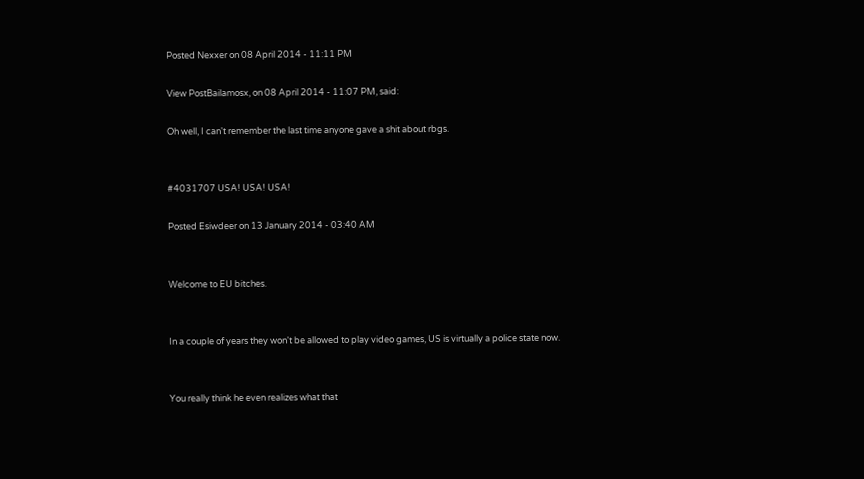Posted Nexxer on 08 April 2014 - 11:11 PM

View PostBailamosx, on 08 April 2014 - 11:07 PM, said:

Oh well, I can't remember the last time anyone gave a shit about rbgs.


#4031707 USA! USA! USA!

Posted Esiwdeer on 13 January 2014 - 03:40 AM


Welcome to EU bitches.


In a couple of years they won't be allowed to play video games, US is virtually a police state now.


You really think he even realizes what that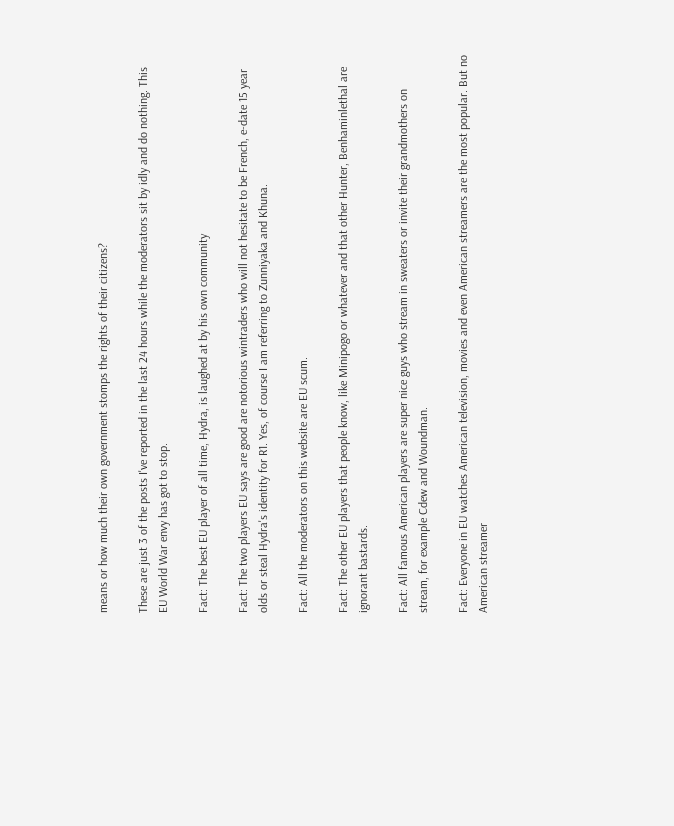means or how much their own government stomps the rights of their citizens?

These are just 3 of the posts I've reported in the last 24 hours while the moderators sit by idly and do nothing. This EU World War envy has got to stop.

Fact: The best EU player of all time, Hydra, is laughed at by his own community

Fact: The two players EU says are good are notorious wintraders who will not hesitate to be French, e-date 15 year olds or steal Hydra's identity for R1. Yes, of course I am referring to Zunniyaka and Khuna.

Fact: All the moderators on this website are EU scum.

Fact: The other EU players that people know, like Minipogo or whatever and that other Hunter, Benhaminlethal are ignorant bastards.

Fact: All famous American players are super nice guys who stream in sweaters or invite their grandmothers on stream, for example Cdew and Woundman.

Fact: Everyone in EU watches American television, movies and even American streamers are the most popular. But no American streamer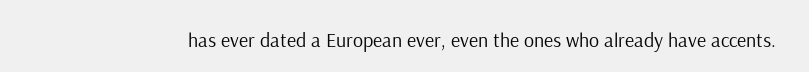has ever dated a European ever, even the ones who already have accents.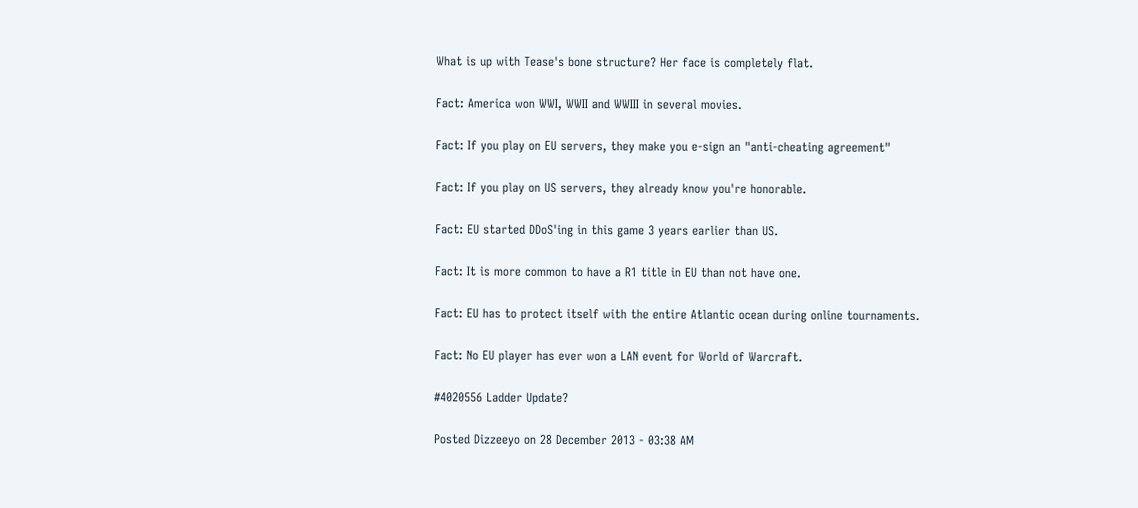What is up with Tease's bone structure? Her face is completely flat.

Fact: America won WWI, WWII and WWIII in several movies.

Fact: If you play on EU servers, they make you e-sign an "anti-cheating agreement"

Fact: If you play on US servers, they already know you're honorable.

Fact: EU started DDoS'ing in this game 3 years earlier than US.

Fact: It is more common to have a R1 title in EU than not have one.

Fact: EU has to protect itself with the entire Atlantic ocean during online tournaments.

Fact: No EU player has ever won a LAN event for World of Warcraft.

#4020556 Ladder Update?

Posted Dizzeeyo on 28 December 2013 - 03:38 AM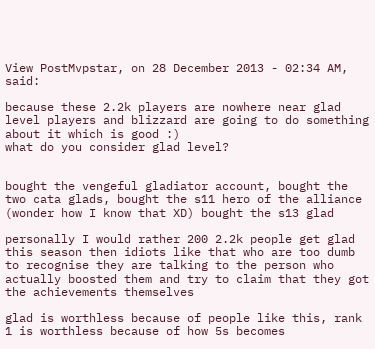View PostMvpstar, on 28 December 2013 - 02:34 AM, said:

because these 2.2k players are nowhere near glad level players and blizzard are going to do something about it which is good :)
what do you consider glad level?


bought the vengeful gladiator account, bought the two cata glads, bought the s11 hero of the alliance (wonder how I know that XD) bought the s13 glad

personally I would rather 200 2.2k people get glad this season then idiots like that who are too dumb to recognise they are talking to the person who actually boosted them and try to claim that they got the achievements themselves

glad is worthless because of people like this, rank 1 is worthless because of how 5s becomes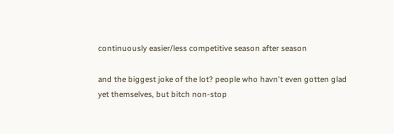continuously easier/less competitive season after season

and the biggest joke of the lot? people who havn't even gotten glad yet themselves, but bitch non-stop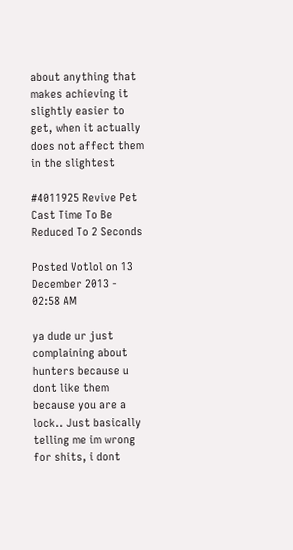about anything that makes achieving it slightly easier to get, when it actually does not affect them in the slightest

#4011925 Revive Pet Cast Time To Be Reduced To 2 Seconds

Posted Votlol on 13 December 2013 - 02:58 AM

ya dude ur just complaining about hunters because u dont like them because you are a lock.. Just basically telling me im wrong for shits, i dont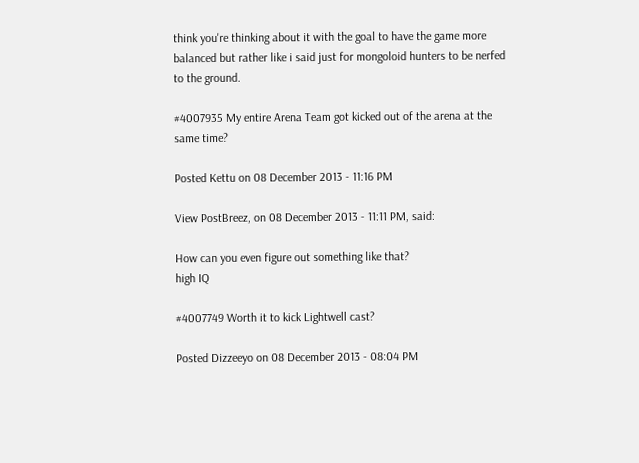think you're thinking about it with the goal to have the game more balanced but rather like i said just for mongoloid hunters to be nerfed to the ground.

#4007935 My entire Arena Team got kicked out of the arena at the same time?

Posted Kettu on 08 December 2013 - 11:16 PM

View PostBreez, on 08 December 2013 - 11:11 PM, said:

How can you even figure out something like that?
high IQ

#4007749 Worth it to kick Lightwell cast?

Posted Dizzeeyo on 08 December 2013 - 08:04 PM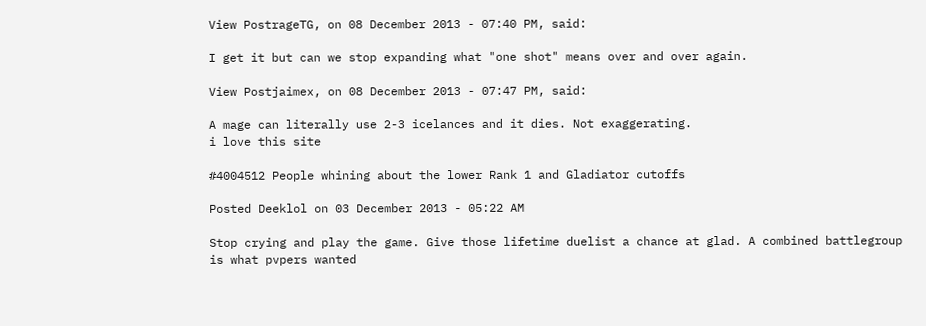View PostrageTG, on 08 December 2013 - 07:40 PM, said:

I get it but can we stop expanding what "one shot" means over and over again.

View Postjaimex, on 08 December 2013 - 07:47 PM, said:

A mage can literally use 2-3 icelances and it dies. Not exaggerating.
i love this site

#4004512 People whining about the lower Rank 1 and Gladiator cutoffs

Posted Deeklol on 03 December 2013 - 05:22 AM

Stop crying and play the game. Give those lifetime duelist a chance at glad. A combined battlegroup is what pvpers wanted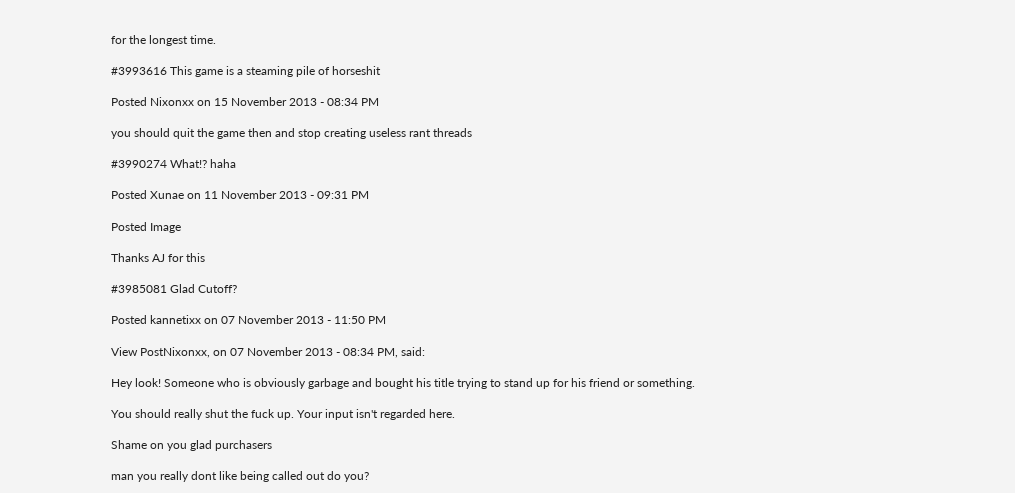for the longest time.

#3993616 This game is a steaming pile of horseshit

Posted Nixonxx on 15 November 2013 - 08:34 PM

you should quit the game then and stop creating useless rant threads

#3990274 What!? haha

Posted Xunae on 11 November 2013 - 09:31 PM

Posted Image

Thanks AJ for this

#3985081 Glad Cutoff?

Posted kannetixx on 07 November 2013 - 11:50 PM

View PostNixonxx, on 07 November 2013 - 08:34 PM, said:

Hey look! Someone who is obviously garbage and bought his title trying to stand up for his friend or something.

You should really shut the fuck up. Your input isn't regarded here.

Shame on you glad purchasers

man you really dont like being called out do you?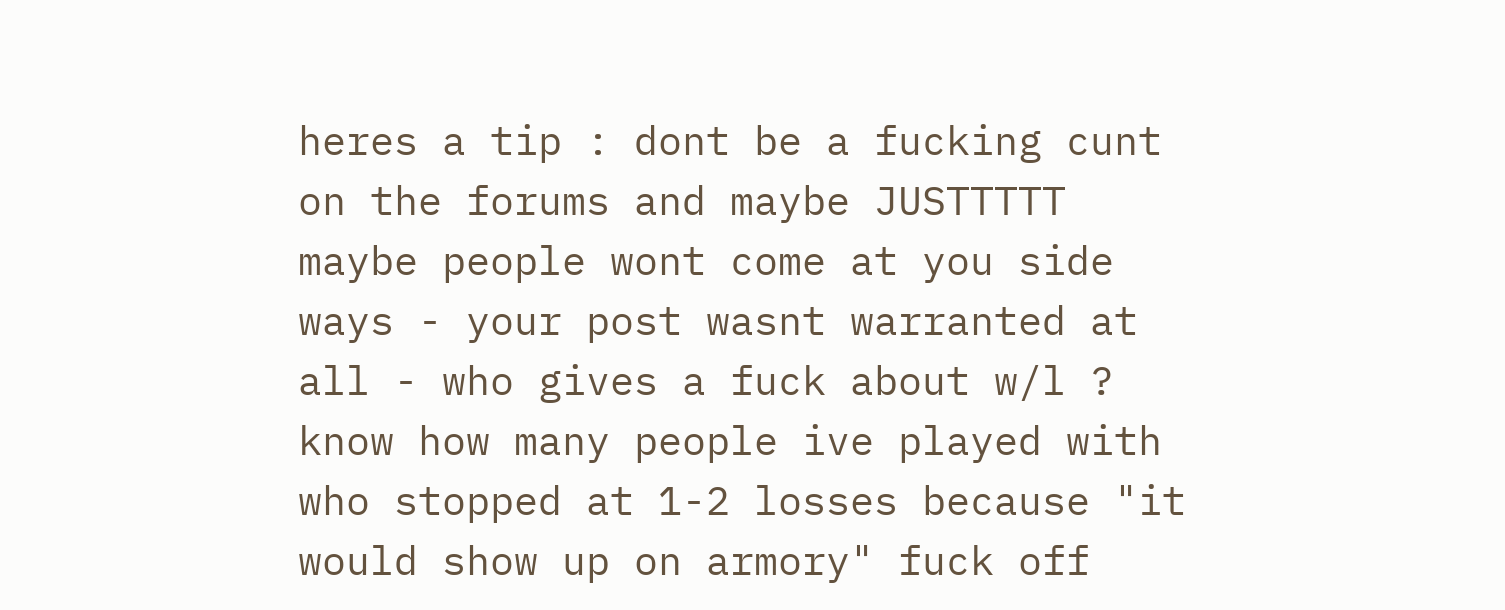heres a tip : dont be a fucking cunt on the forums and maybe JUSTTTTT maybe people wont come at you side ways - your post wasnt warranted at all - who gives a fuck about w/l ? know how many people ive played with who stopped at 1-2 losses because "it would show up on armory" fuck off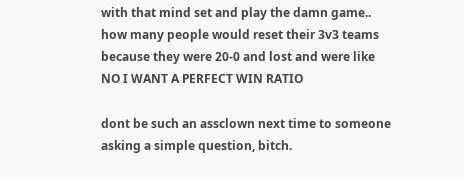with that mind set and play the damn game.. how many people would reset their 3v3 teams because they were 20-0 and lost and were like NO I WANT A PERFECT WIN RATIO

dont be such an assclown next time to someone asking a simple question, bitch.